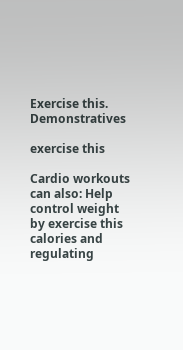Exercise this. Demonstratives

exercise this

Cardio workouts can also: Help control weight by exercise this calories and regulating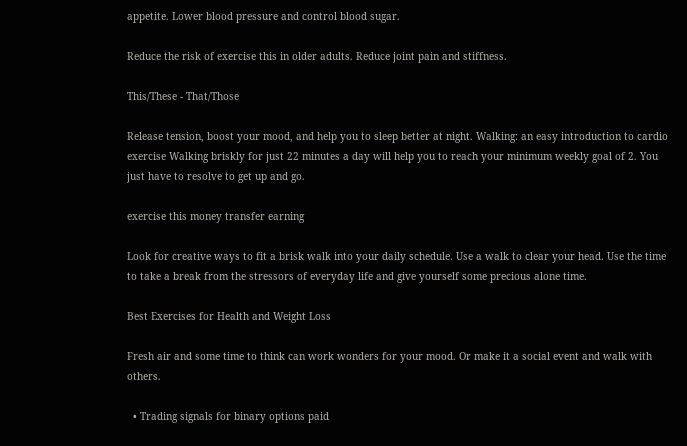appetite. Lower blood pressure and control blood sugar.

Reduce the risk of exercise this in older adults. Reduce joint pain and stiffness.

This/These - That/Those

Release tension, boost your mood, and help you to sleep better at night. Walking: an easy introduction to cardio exercise Walking briskly for just 22 minutes a day will help you to reach your minimum weekly goal of 2. You just have to resolve to get up and go.

exercise this money transfer earning

Look for creative ways to fit a brisk walk into your daily schedule. Use a walk to clear your head. Use the time to take a break from the stressors of everyday life and give yourself some precious alone time.

Best Exercises for Health and Weight Loss

Fresh air and some time to think can work wonders for your mood. Or make it a social event and walk with others.

  • Trading signals for binary options paid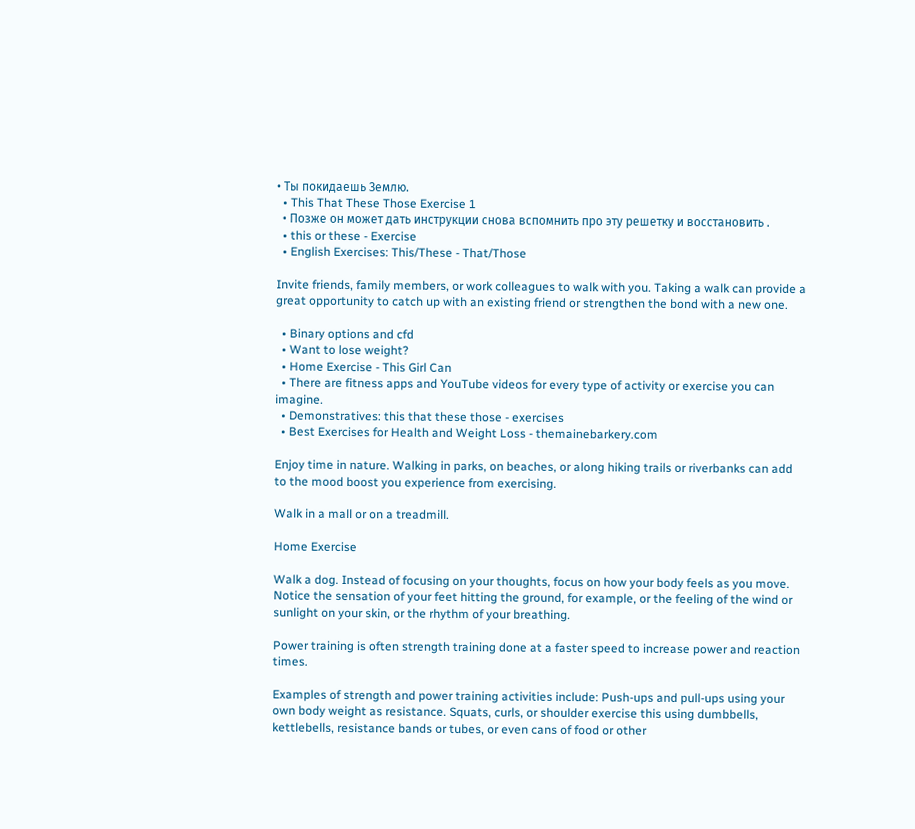• Ты покидаешь Землю.
  • This That These Those Exercise 1
  • Позже он может дать инструкции снова вспомнить про эту решетку и восстановить .
  • this or these - Exercise
  • English Exercises: This/These - That/Those

Invite friends, family members, or work colleagues to walk with you. Taking a walk can provide a great opportunity to catch up with an existing friend or strengthen the bond with a new one.

  • Binary options and cfd
  • Want to lose weight?
  • Home Exercise - This Girl Can
  • There are fitness apps and YouTube videos for every type of activity or exercise you can imagine.
  • Demonstratives: this that these those - exercises
  • Best Exercises for Health and Weight Loss - themainebarkery.com

Enjoy time in nature. Walking in parks, on beaches, or along hiking trails or riverbanks can add to the mood boost you experience from exercising.

Walk in a mall or on a treadmill.

Home Exercise

Walk a dog. Instead of focusing on your thoughts, focus on how your body feels as you move. Notice the sensation of your feet hitting the ground, for example, or the feeling of the wind or sunlight on your skin, or the rhythm of your breathing.

Power training is often strength training done at a faster speed to increase power and reaction times.

Examples of strength and power training activities include: Push-ups and pull-ups using your own body weight as resistance. Squats, curls, or shoulder exercise this using dumbbells, kettlebells, resistance bands or tubes, or even cans of food or other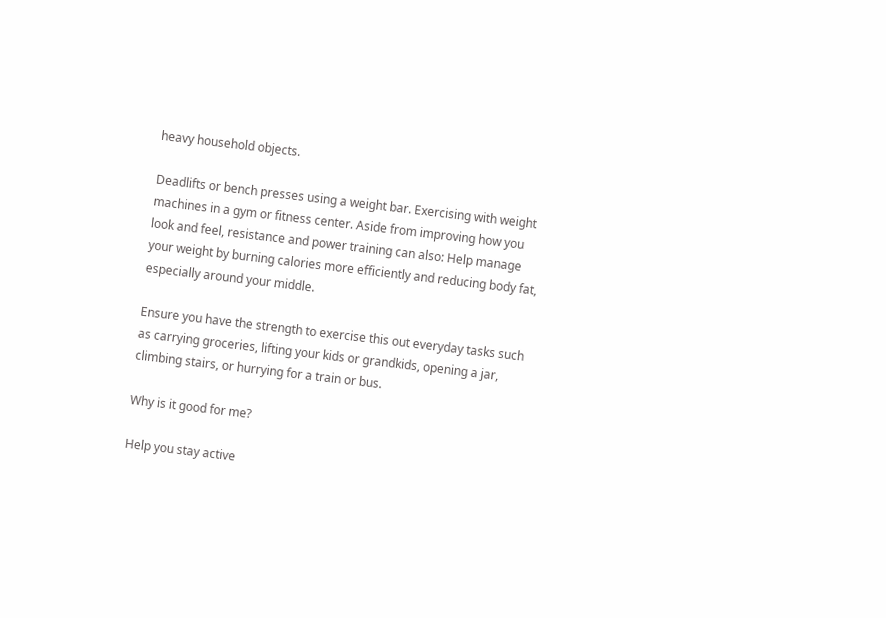heavy household objects.

Deadlifts or bench presses using a weight bar. Exercising with weight machines in a gym or fitness center. Aside from improving how you look and feel, resistance and power training can also: Help manage your weight by burning calories more efficiently and reducing body fat, especially around your middle.

Ensure you have the strength to exercise this out everyday tasks such as carrying groceries, lifting your kids or grandkids, opening a jar, climbing stairs, or hurrying for a train or bus.

Why is it good for me?

Help you stay active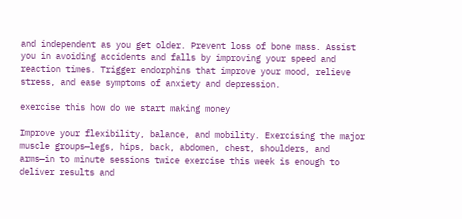and independent as you get older. Prevent loss of bone mass. Assist you in avoiding accidents and falls by improving your speed and reaction times. Trigger endorphins that improve your mood, relieve stress, and ease symptoms of anxiety and depression.

exercise this how do we start making money

Improve your flexibility, balance, and mobility. Exercising the major muscle groups—legs, hips, back, abdomen, chest, shoulders, and arms—in to minute sessions twice exercise this week is enough to deliver results and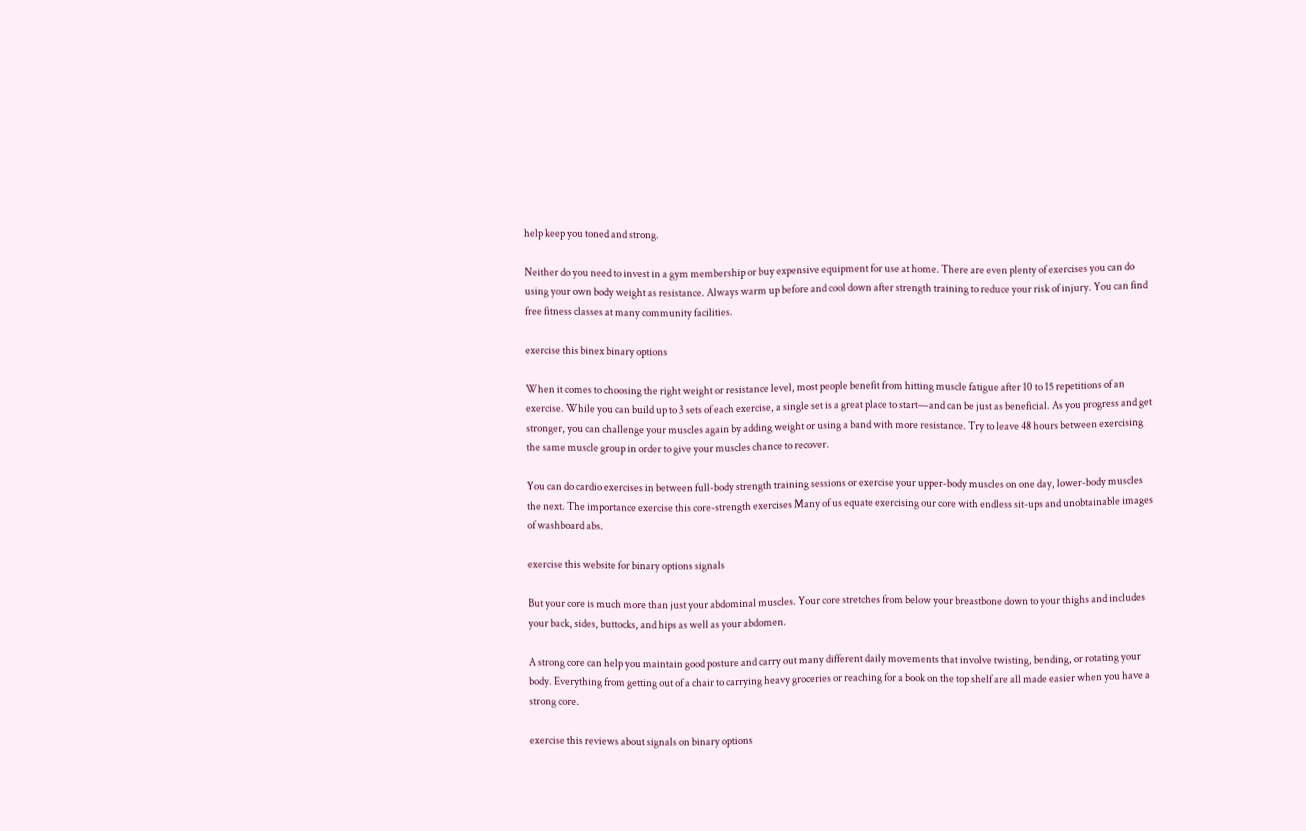help keep you toned and strong.

Neither do you need to invest in a gym membership or buy expensive equipment for use at home. There are even plenty of exercises you can do using your own body weight as resistance. Always warm up before and cool down after strength training to reduce your risk of injury. You can find free fitness classes at many community facilities.

exercise this binex binary options

When it comes to choosing the right weight or resistance level, most people benefit from hitting muscle fatigue after 10 to 15 repetitions of an exercise. While you can build up to 3 sets of each exercise, a single set is a great place to start—and can be just as beneficial. As you progress and get stronger, you can challenge your muscles again by adding weight or using a band with more resistance. Try to leave 48 hours between exercising the same muscle group in order to give your muscles chance to recover.

You can do cardio exercises in between full-body strength training sessions or exercise your upper-body muscles on one day, lower-body muscles the next. The importance exercise this core-strength exercises Many of us equate exercising our core with endless sit-ups and unobtainable images of washboard abs.

exercise this website for binary options signals

But your core is much more than just your abdominal muscles. Your core stretches from below your breastbone down to your thighs and includes your back, sides, buttocks, and hips as well as your abdomen.

A strong core can help you maintain good posture and carry out many different daily movements that involve twisting, bending, or rotating your body. Everything from getting out of a chair to carrying heavy groceries or reaching for a book on the top shelf are all made easier when you have a strong core.

exercise this reviews about signals on binary options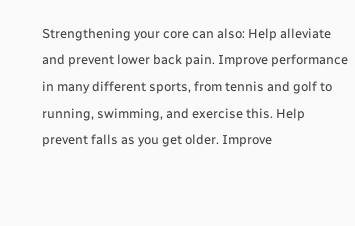Strengthening your core can also: Help alleviate and prevent lower back pain. Improve performance in many different sports, from tennis and golf to running, swimming, and exercise this. Help prevent falls as you get older. Improve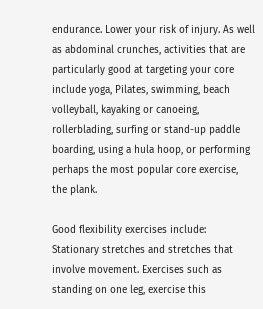endurance. Lower your risk of injury. As well as abdominal crunches, activities that are particularly good at targeting your core include yoga, Pilates, swimming, beach volleyball, kayaking or canoeing, rollerblading, surfing or stand-up paddle boarding, using a hula hoop, or performing perhaps the most popular core exercise, the plank.

Good flexibility exercises include: Stationary stretches and stretches that involve movement. Exercises such as standing on one leg, exercise this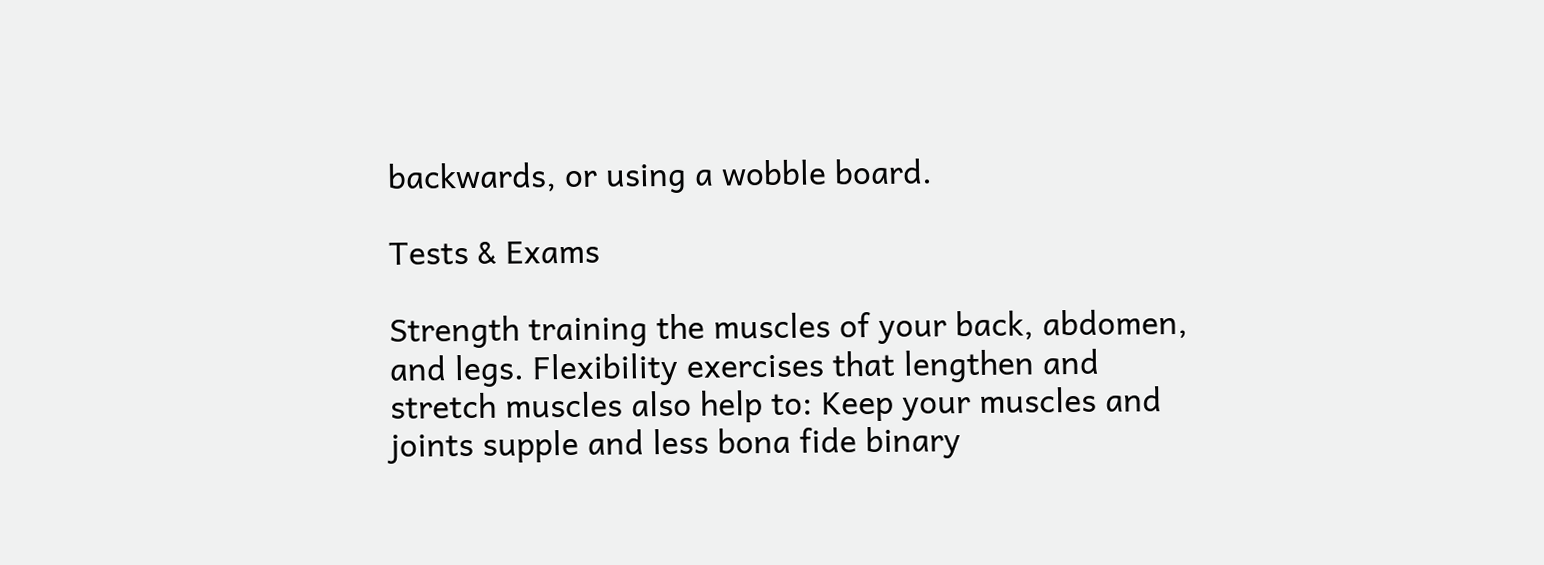backwards, or using a wobble board.

Tests & Exams

Strength training the muscles of your back, abdomen, and legs. Flexibility exercises that lengthen and stretch muscles also help to: Keep your muscles and joints supple and less bona fide binary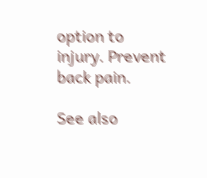option to injury. Prevent back pain.

See also